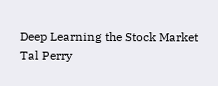Deep Learning the Stock Market
Tal Perry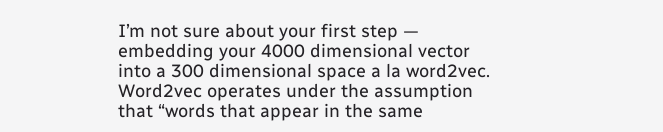I’m not sure about your first step — embedding your 4000 dimensional vector into a 300 dimensional space a la word2vec. Word2vec operates under the assumption that “words that appear in the same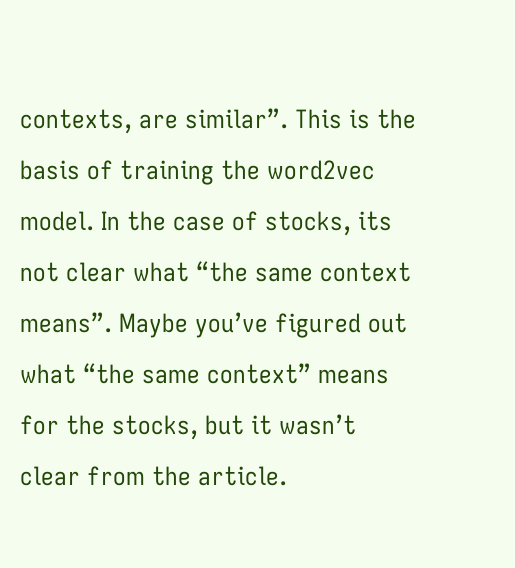contexts, are similar”. This is the basis of training the word2vec model. In the case of stocks, its not clear what “the same context means”. Maybe you’ve figured out what “the same context” means for the stocks, but it wasn’t clear from the article.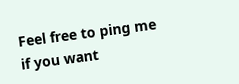Feel free to ping me if you want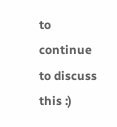to continue to discuss this :)